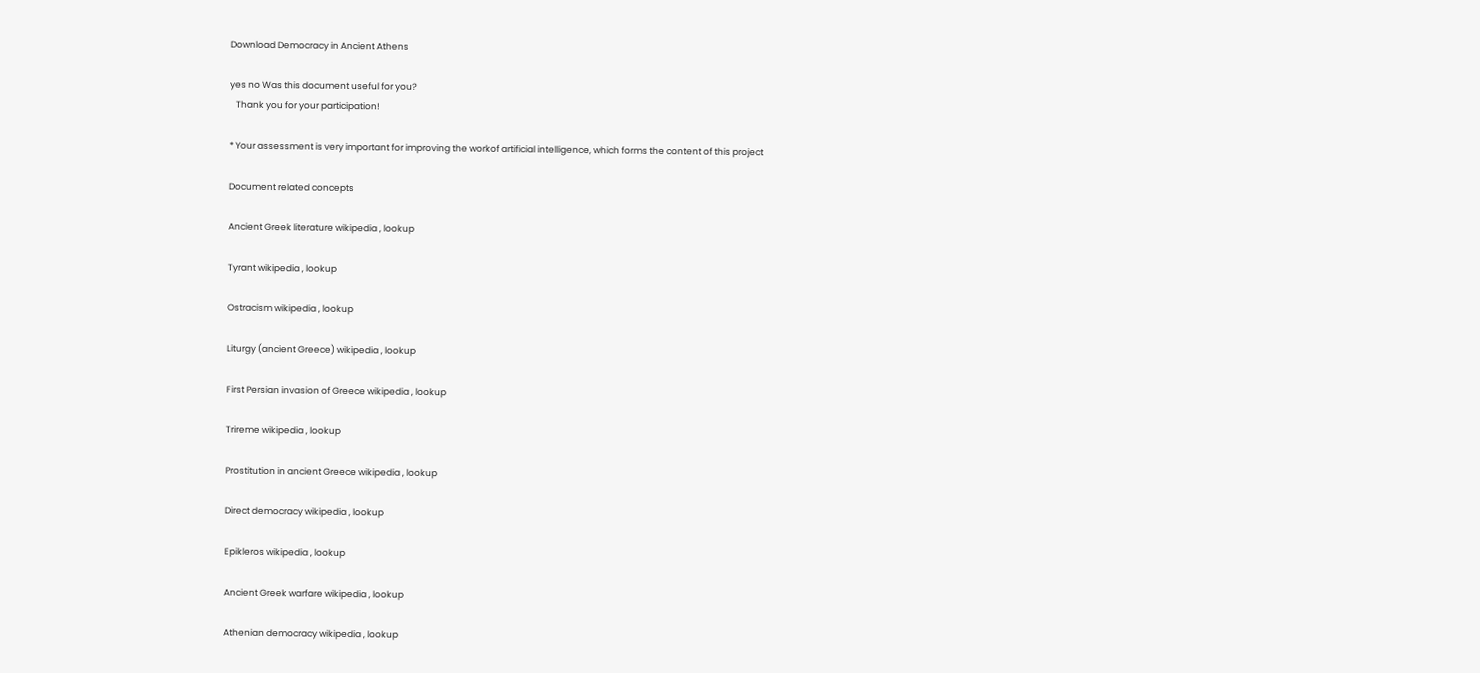Download Democracy in Ancient Athens

yes no Was this document useful for you?
   Thank you for your participation!

* Your assessment is very important for improving the workof artificial intelligence, which forms the content of this project

Document related concepts

Ancient Greek literature wikipedia , lookup

Tyrant wikipedia , lookup

Ostracism wikipedia , lookup

Liturgy (ancient Greece) wikipedia , lookup

First Persian invasion of Greece wikipedia , lookup

Trireme wikipedia , lookup

Prostitution in ancient Greece wikipedia , lookup

Direct democracy wikipedia , lookup

Epikleros wikipedia , lookup

Ancient Greek warfare wikipedia , lookup

Athenian democracy wikipedia , lookup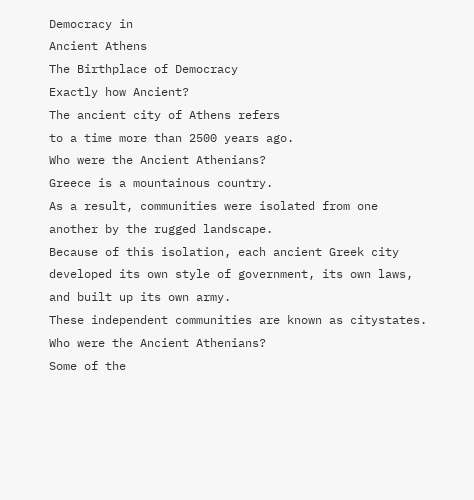Democracy in
Ancient Athens
The Birthplace of Democracy
Exactly how Ancient?
The ancient city of Athens refers
to a time more than 2500 years ago.
Who were the Ancient Athenians?
Greece is a mountainous country.
As a result, communities were isolated from one
another by the rugged landscape.
Because of this isolation, each ancient Greek city
developed its own style of government, its own laws,
and built up its own army.
These independent communities are known as citystates.
Who were the Ancient Athenians?
Some of the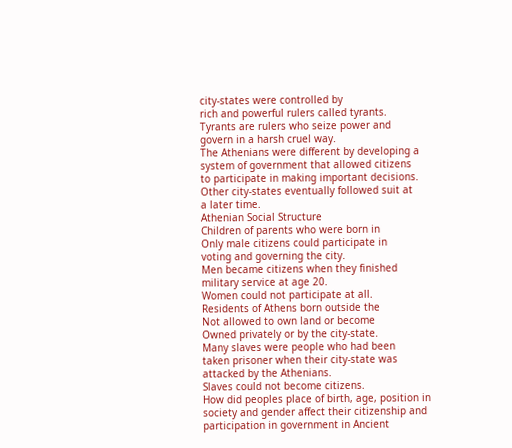city-states were controlled by
rich and powerful rulers called tyrants.
Tyrants are rulers who seize power and
govern in a harsh cruel way.
The Athenians were different by developing a
system of government that allowed citizens
to participate in making important decisions.
Other city-states eventually followed suit at
a later time.
Athenian Social Structure
Children of parents who were born in
Only male citizens could participate in
voting and governing the city.
Men became citizens when they finished
military service at age 20.
Women could not participate at all.
Residents of Athens born outside the
Not allowed to own land or become
Owned privately or by the city-state.
Many slaves were people who had been
taken prisoner when their city-state was
attacked by the Athenians.
Slaves could not become citizens.
How did peoples place of birth, age, position in
society and gender affect their citizenship and
participation in government in Ancient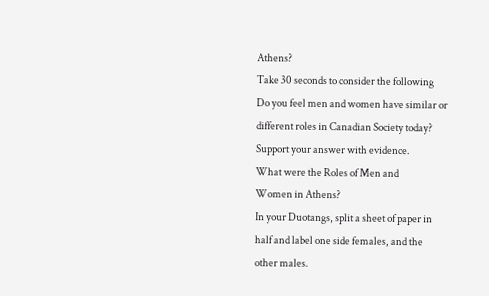Athens?
Take 30 seconds to consider the following
Do you feel men and women have similar or
different roles in Canadian Society today?
Support your answer with evidence.
What were the Roles of Men and
Women in Athens?
In your Duotangs, split a sheet of paper in
half and label one side females, and the
other males.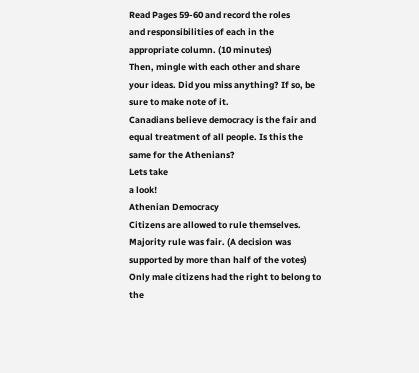Read Pages 59-60 and record the roles
and responsibilities of each in the
appropriate column. (10 minutes)
Then, mingle with each other and share
your ideas. Did you miss anything? If so, be
sure to make note of it.
Canadians believe democracy is the fair and
equal treatment of all people. Is this the
same for the Athenians?
Lets take
a look!
Athenian Democracy
Citizens are allowed to rule themselves.
Majority rule was fair. (A decision was
supported by more than half of the votes)
Only male citizens had the right to belong to
the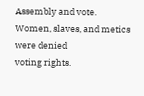Assembly and vote.
Women, slaves, and metics were denied
voting rights.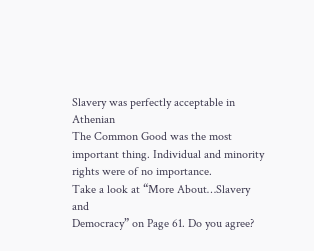Slavery was perfectly acceptable in Athenian
The Common Good was the most
important thing. Individual and minority
rights were of no importance.
Take a look at “More About…Slavery and
Democracy” on Page 61. Do you agree?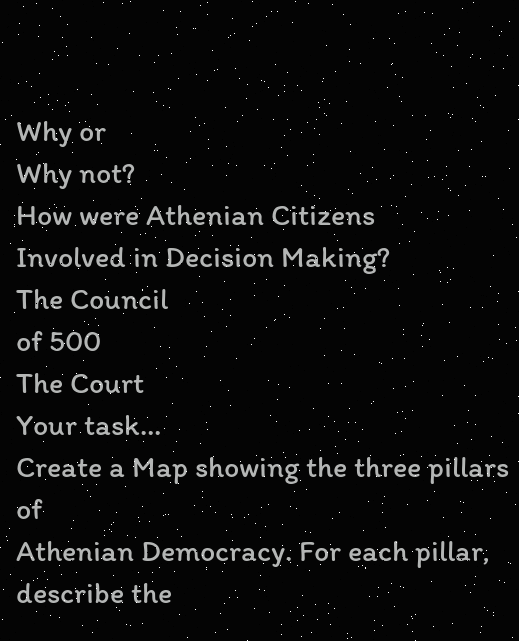Why or
Why not?
How were Athenian Citizens
Involved in Decision Making?
The Council
of 500
The Court
Your task…
Create a Map showing the three pillars of
Athenian Democracy. For each pillar,
describe the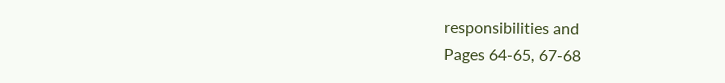responsibilities and
Pages 64-65, 67-68